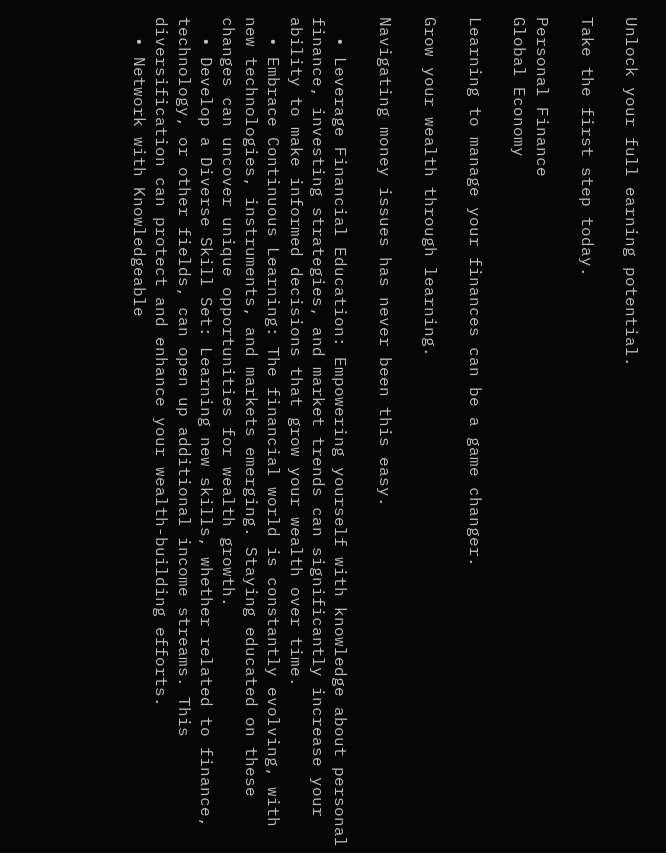Unlock your full earning potential.

Take the first step today.

Personal Finance
Global Economy

Learning to manage your finances can be a game changer.

Grow your wealth through learning.

Navigating money issues has never been this easy.

  • Leverage Financial Education: Empowering yourself with knowledge about personal finance, investing strategies, and market trends can significantly increase your ability to make informed decisions that grow your wealth over time.
  • Embrace Continuous Learning: The financial world is constantly evolving, with new technologies, instruments, and markets emerging. Staying educated on these changes can uncover unique opportunities for wealth growth.
  • Develop a Diverse Skill Set: Learning new skills, whether related to finance, technology, or other fields, can open up additional income streams. This diversification can protect and enhance your wealth-building efforts.
  • Network with Knowledgeable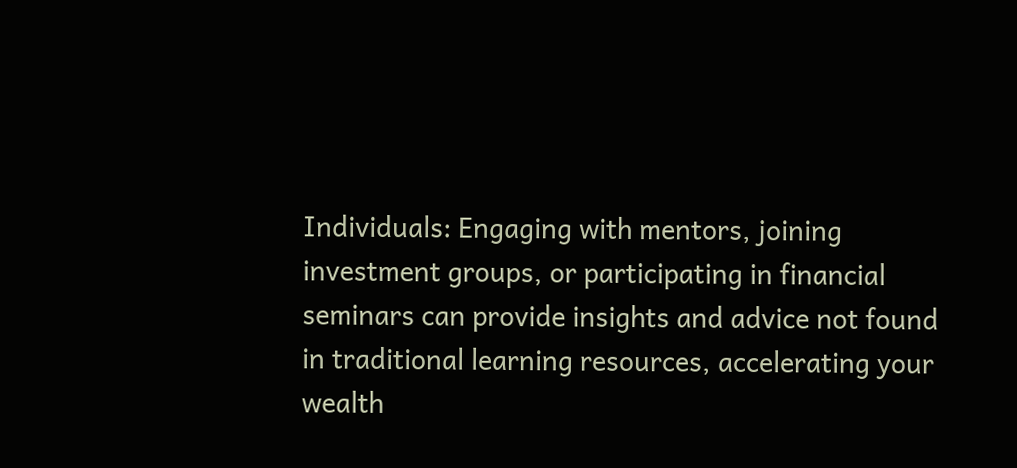Individuals: Engaging with mentors, joining investment groups, or participating in financial seminars can provide insights and advice not found in traditional learning resources, accelerating your wealth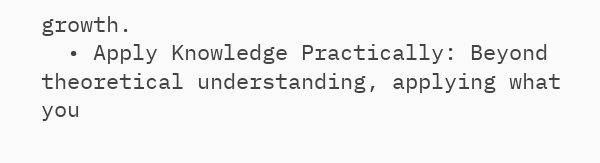growth.
  • Apply Knowledge Practically: Beyond theoretical understanding, applying what you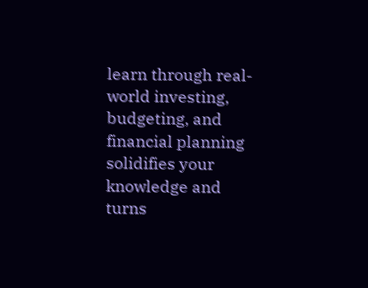learn through real-world investing, budgeting, and financial planning solidifies your knowledge and turns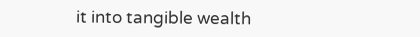it into tangible wealth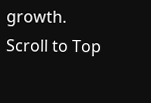growth.
Scroll to Top